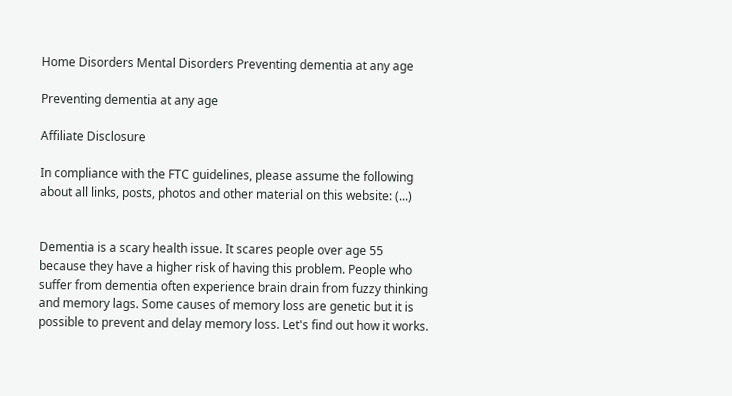Home Disorders Mental Disorders Preventing dementia at any age

Preventing dementia at any age

Affiliate Disclosure

In compliance with the FTC guidelines, please assume the following about all links, posts, photos and other material on this website: (...)


Dementia is a scary health issue. It scares people over age 55 because they have a higher risk of having this problem. People who suffer from dementia often experience brain drain from fuzzy thinking and memory lags. Some causes of memory loss are genetic but it is possible to prevent and delay memory loss. Let's find out how it works.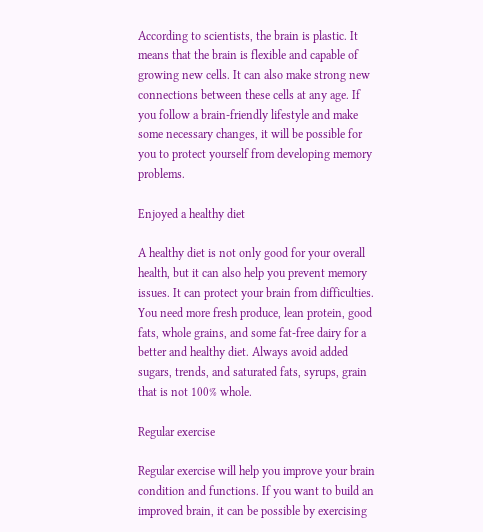According to scientists, the brain is plastic. It means that the brain is flexible and capable of growing new cells. It can also make strong new connections between these cells at any age. If you follow a brain-friendly lifestyle and make some necessary changes, it will be possible for you to protect yourself from developing memory problems.

Enjoyed a healthy diet

A healthy diet is not only good for your overall health, but it can also help you prevent memory issues. It can protect your brain from difficulties. You need more fresh produce, lean protein, good fats, whole grains, and some fat-free dairy for a better and healthy diet. Always avoid added sugars, trends, and saturated fats, syrups, grain that is not 100% whole.

Regular exercise

Regular exercise will help you improve your brain condition and functions. If you want to build an improved brain, it can be possible by exercising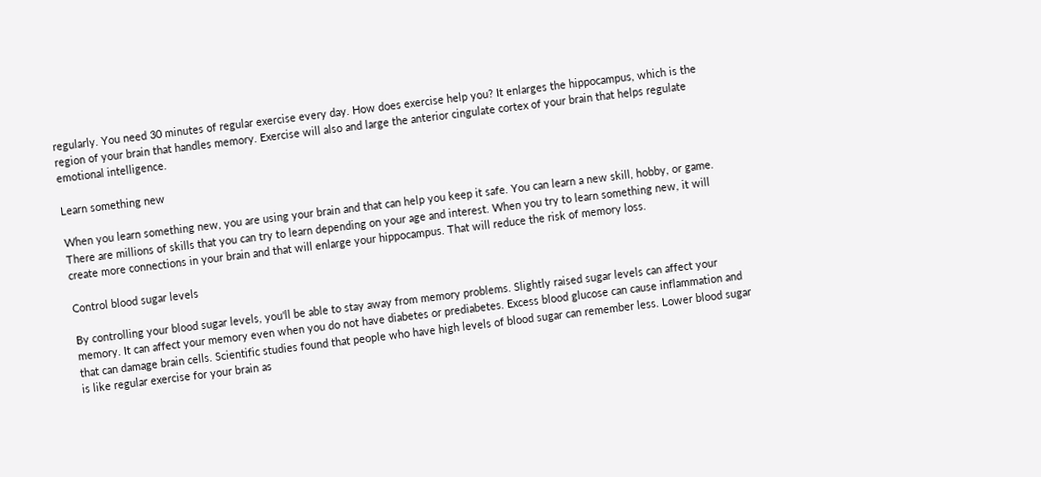regularly. You need 30 minutes of regular exercise every day. How does exercise help you? It enlarges the hippocampus, which is the region of your brain that handles memory. Exercise will also and large the anterior cingulate cortex of your brain that helps regulate emotional intelligence.

Learn something new

When you learn something new, you are using your brain and that can help you keep it safe. You can learn a new skill, hobby, or game. There are millions of skills that you can try to learn depending on your age and interest. When you try to learn something new, it will create more connections in your brain and that will enlarge your hippocampus. That will reduce the risk of memory loss.

Control blood sugar levels

By controlling your blood sugar levels, you'll be able to stay away from memory problems. Slightly raised sugar levels can affect your memory. It can affect your memory even when you do not have diabetes or prediabetes. Excess blood glucose can cause inflammation and that can damage brain cells. Scientific studies found that people who have high levels of blood sugar can remember less. Lower blood sugar is like regular exercise for your brain as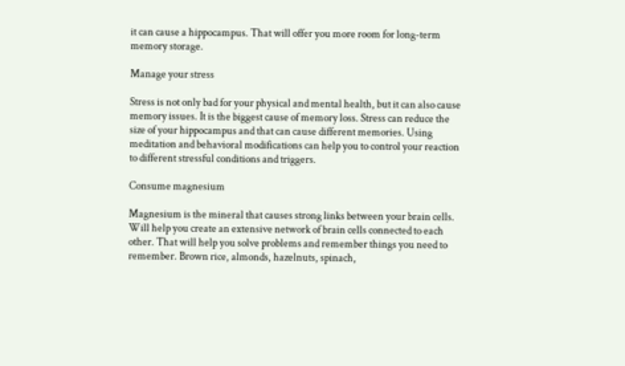it can cause a hippocampus. That will offer you more room for long-term memory storage.

Manage your stress

Stress is not only bad for your physical and mental health, but it can also cause memory issues. It is the biggest cause of memory loss. Stress can reduce the size of your hippocampus and that can cause different memories. Using meditation and behavioral modifications can help you to control your reaction to different stressful conditions and triggers.

Consume magnesium

Magnesium is the mineral that causes strong links between your brain cells. Will help you create an extensive network of brain cells connected to each other. That will help you solve problems and remember things you need to remember. Brown rice, almonds, hazelnuts, spinach,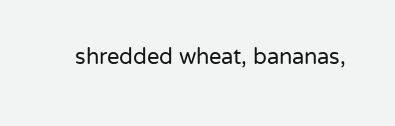shredded wheat, bananas,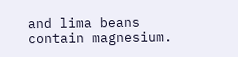and lima beans contain magnesium.